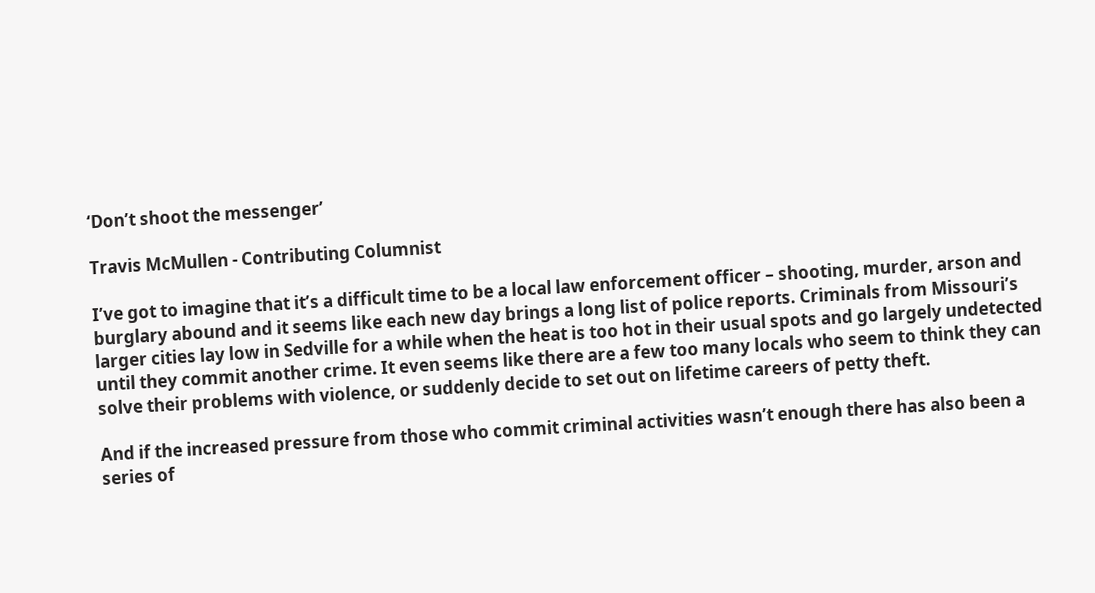‘Don’t shoot the messenger’

Travis McMullen - Contributing Columnist

I’ve got to imagine that it’s a difficult time to be a local law enforcement officer – shooting, murder, arson and burglary abound and it seems like each new day brings a long list of police reports. Criminals from Missouri’s larger cities lay low in Sedville for a while when the heat is too hot in their usual spots and go largely undetected until they commit another crime. It even seems like there are a few too many locals who seem to think they can solve their problems with violence, or suddenly decide to set out on lifetime careers of petty theft.

And if the increased pressure from those who commit criminal activities wasn’t enough there has also been a series of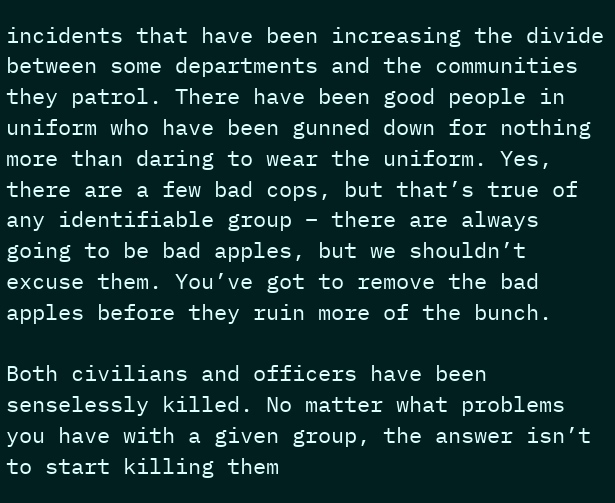incidents that have been increasing the divide between some departments and the communities they patrol. There have been good people in uniform who have been gunned down for nothing more than daring to wear the uniform. Yes, there are a few bad cops, but that’s true of any identifiable group – there are always going to be bad apples, but we shouldn’t excuse them. You’ve got to remove the bad apples before they ruin more of the bunch.

Both civilians and officers have been senselessly killed. No matter what problems you have with a given group, the answer isn’t to start killing them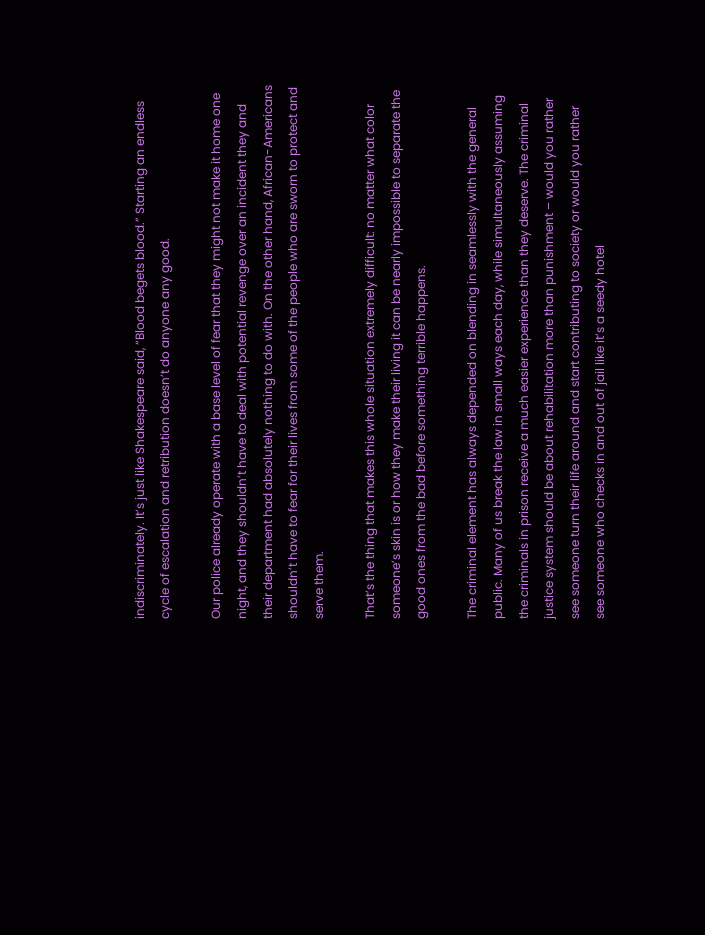indiscriminately. It’s just like Shakespeare said, “Blood begets blood.” Starting an endless cycle of escalation and retribution doesn’t do anyone any good.

Our police already operate with a base level of fear that they might not make it home one night, and they shouldn’t have to deal with potential revenge over an incident they and their department had absolutely nothing to do with. On the other hand, African-Americans shouldn’t have to fear for their lives from some of the people who are sworn to protect and serve them.

That’s the thing that makes this whole situation extremely difficult: no matter what color someone’s skin is or how they make their living it can be nearly impossible to separate the good ones from the bad before something terrible happens.

The criminal element has always depended on blending in seamlessly with the general public. Many of us break the law in small ways each day, while simultaneously assuming the criminals in prison receive a much easier experience than they deserve. The criminal justice system should be about rehabilitation more than punishment – would you rather see someone turn their life around and start contributing to society or would you rather see someone who checks in and out of jail like it’s a seedy hotel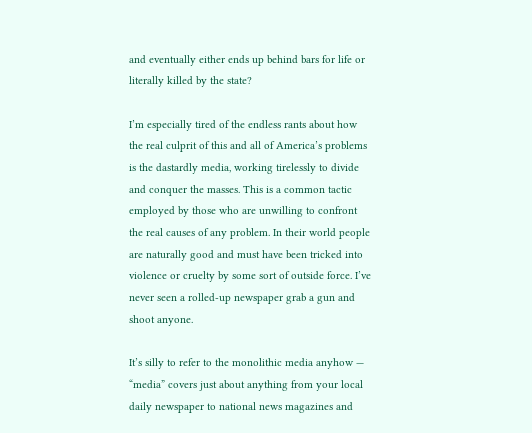and eventually either ends up behind bars for life or literally killed by the state?

I’m especially tired of the endless rants about how the real culprit of this and all of America’s problems is the dastardly media, working tirelessly to divide and conquer the masses. This is a common tactic employed by those who are unwilling to confront the real causes of any problem. In their world people are naturally good and must have been tricked into violence or cruelty by some sort of outside force. I’ve never seen a rolled-up newspaper grab a gun and shoot anyone.

It’s silly to refer to the monolithic media anyhow — “media” covers just about anything from your local daily newspaper to national news magazines and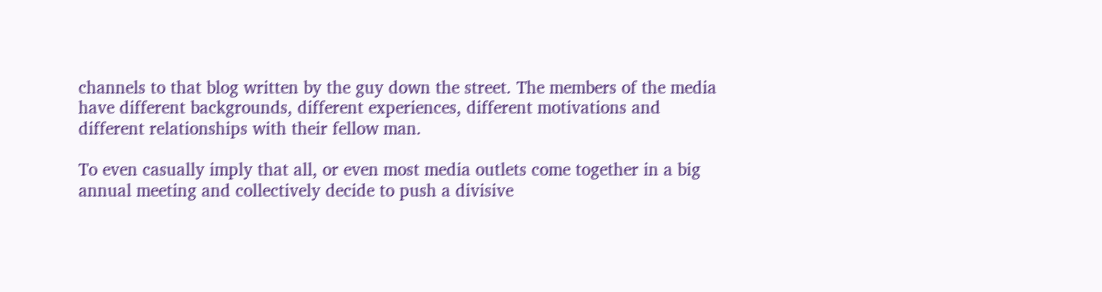channels to that blog written by the guy down the street. The members of the media have different backgrounds, different experiences, different motivations and different relationships with their fellow man.

To even casually imply that all, or even most media outlets come together in a big annual meeting and collectively decide to push a divisive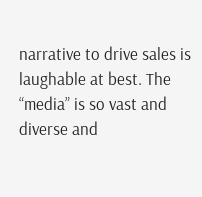narrative to drive sales is laughable at best. The “media” is so vast and diverse and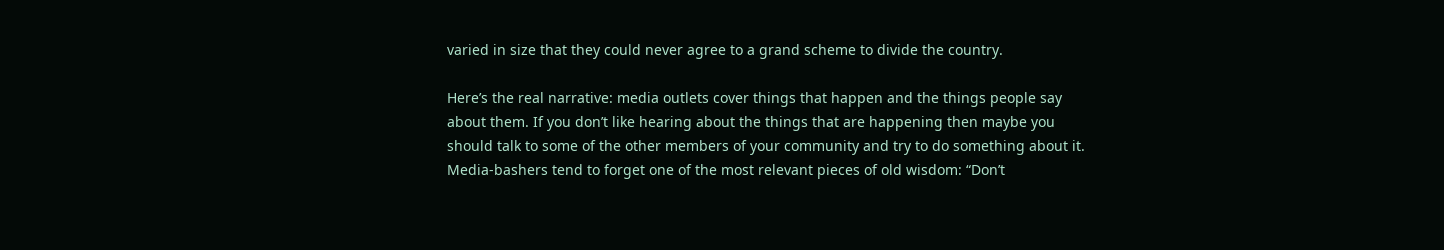varied in size that they could never agree to a grand scheme to divide the country.

Here’s the real narrative: media outlets cover things that happen and the things people say about them. If you don’t like hearing about the things that are happening then maybe you should talk to some of the other members of your community and try to do something about it. Media-bashers tend to forget one of the most relevant pieces of old wisdom: “Don’t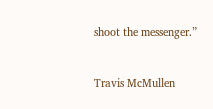shoot the messenger.”


Travis McMullen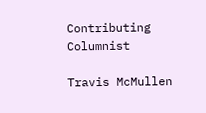Contributing Columnist

Travis McMullen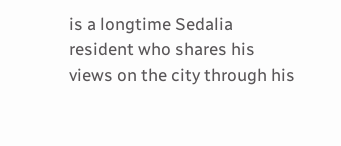is a longtime Sedalia resident who shares his views on the city through his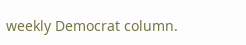weekly Democrat column.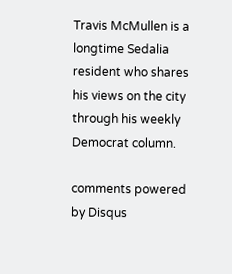Travis McMullen is a longtime Sedalia resident who shares his views on the city through his weekly Democrat column.

comments powered by Disqus